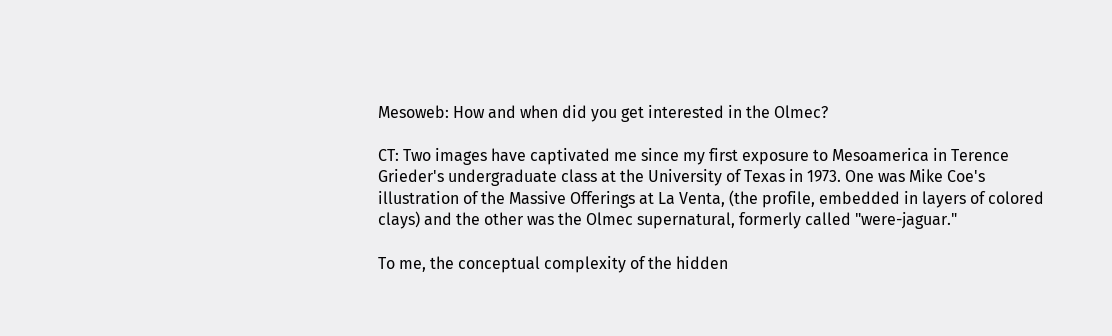Mesoweb: How and when did you get interested in the Olmec?

CT: Two images have captivated me since my first exposure to Mesoamerica in Terence Grieder's undergraduate class at the University of Texas in 1973. One was Mike Coe's illustration of the Massive Offerings at La Venta, (the profile, embedded in layers of colored clays) and the other was the Olmec supernatural, formerly called "were-jaguar."

To me, the conceptual complexity of the hidden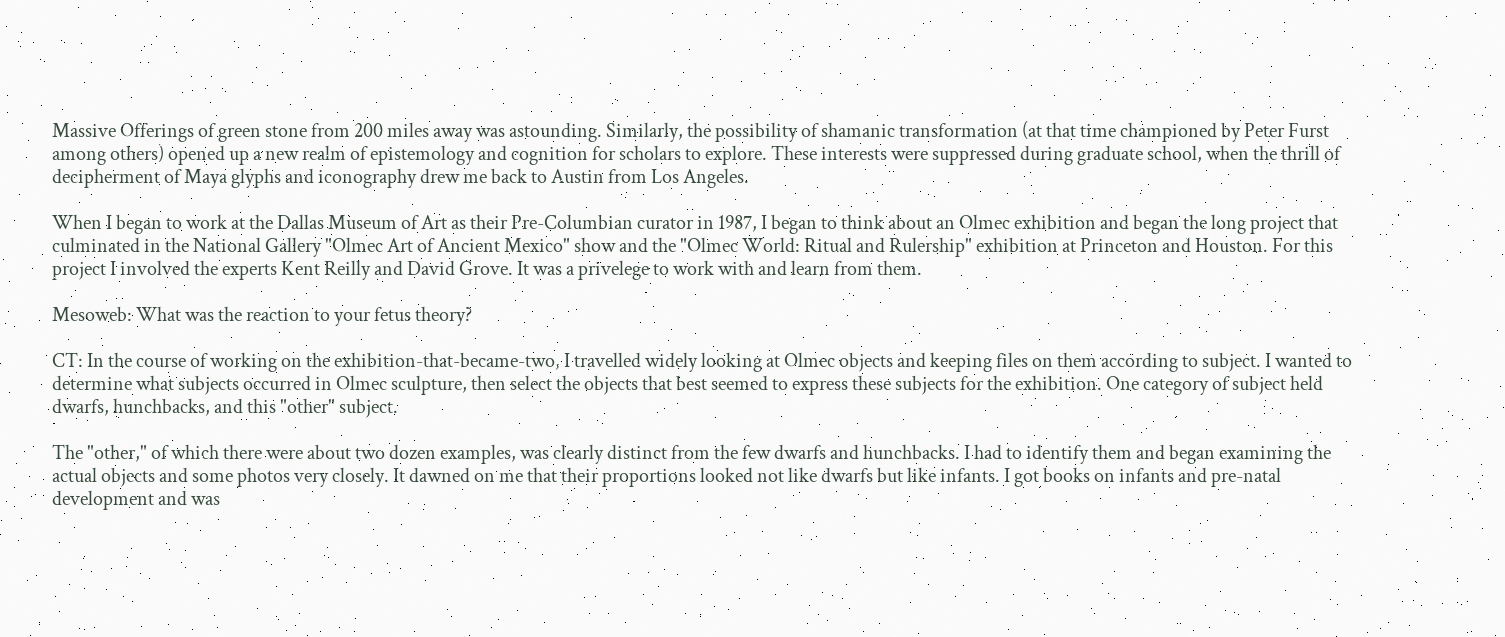Massive Offerings of green stone from 200 miles away was astounding. Similarly, the possibility of shamanic transformation (at that time championed by Peter Furst among others) opened up a new realm of epistemology and cognition for scholars to explore. These interests were suppressed during graduate school, when the thrill of decipherment of Maya glyphs and iconography drew me back to Austin from Los Angeles.

When I began to work at the Dallas Museum of Art as their Pre-Columbian curator in 1987, I began to think about an Olmec exhibition and began the long project that culminated in the National Gallery "Olmec Art of Ancient Mexico" show and the "Olmec World: Ritual and Rulership" exhibition at Princeton and Houston. For this project I involved the experts Kent Reilly and David Grove. It was a privelege to work with and learn from them.

Mesoweb: What was the reaction to your fetus theory?

CT: In the course of working on the exhibition-that-became-two, I travelled widely looking at Olmec objects and keeping files on them according to subject. I wanted to determine what subjects occurred in Olmec sculpture, then select the objects that best seemed to express these subjects for the exhibition. One category of subject held dwarfs, hunchbacks, and this "other" subject.

The "other," of which there were about two dozen examples, was clearly distinct from the few dwarfs and hunchbacks. I had to identify them and began examining the actual objects and some photos very closely. It dawned on me that their proportions looked not like dwarfs but like infants. I got books on infants and pre-natal development and was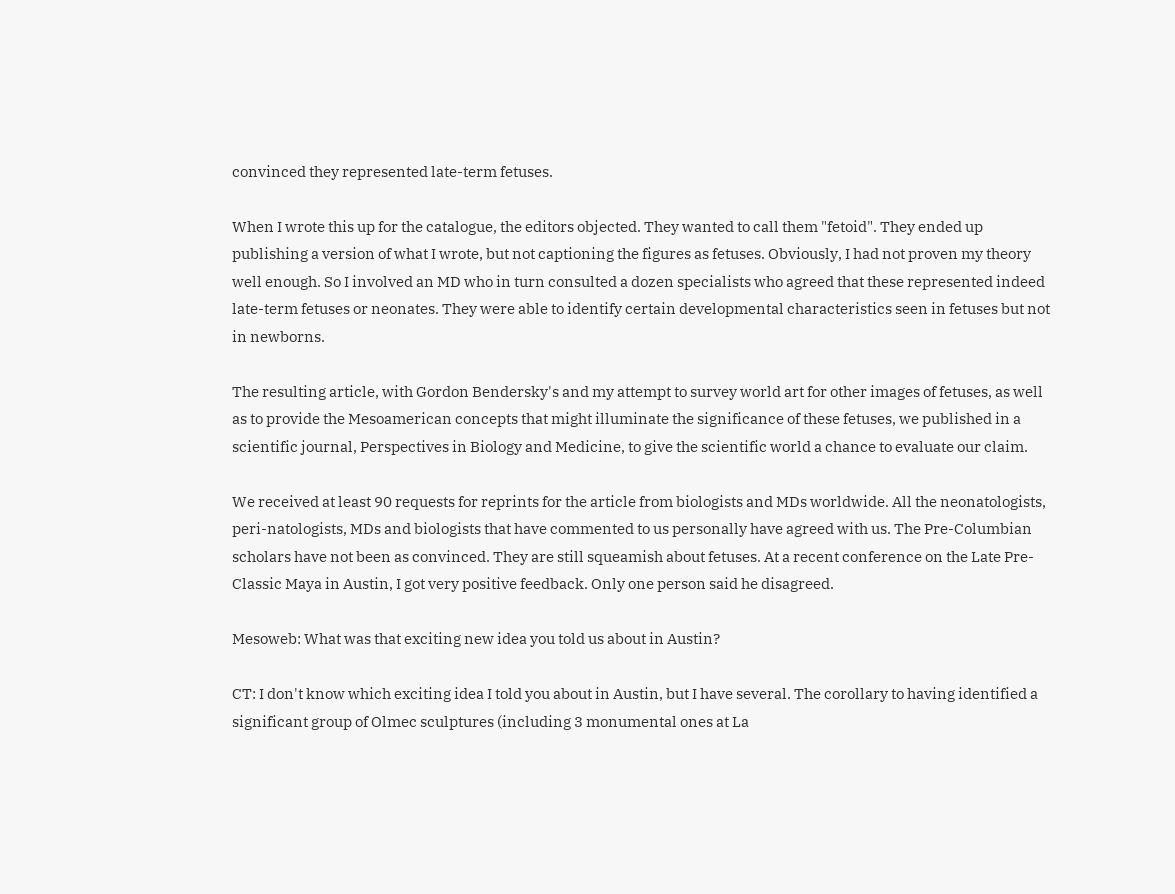convinced they represented late-term fetuses.

When I wrote this up for the catalogue, the editors objected. They wanted to call them "fetoid". They ended up publishing a version of what I wrote, but not captioning the figures as fetuses. Obviously, I had not proven my theory well enough. So I involved an MD who in turn consulted a dozen specialists who agreed that these represented indeed late-term fetuses or neonates. They were able to identify certain developmental characteristics seen in fetuses but not in newborns.

The resulting article, with Gordon Bendersky's and my attempt to survey world art for other images of fetuses, as well as to provide the Mesoamerican concepts that might illuminate the significance of these fetuses, we published in a scientific journal, Perspectives in Biology and Medicine, to give the scientific world a chance to evaluate our claim.

We received at least 90 requests for reprints for the article from biologists and MDs worldwide. All the neonatologists, peri-natologists, MDs and biologists that have commented to us personally have agreed with us. The Pre-Columbian scholars have not been as convinced. They are still squeamish about fetuses. At a recent conference on the Late Pre-Classic Maya in Austin, I got very positive feedback. Only one person said he disagreed.

Mesoweb: What was that exciting new idea you told us about in Austin?

CT: I don't know which exciting idea I told you about in Austin, but I have several. The corollary to having identified a significant group of Olmec sculptures (including 3 monumental ones at La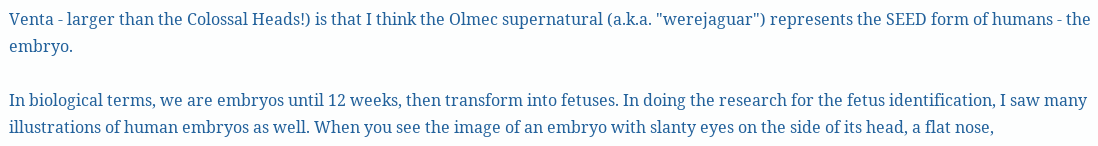Venta - larger than the Colossal Heads!) is that I think the Olmec supernatural (a.k.a. "werejaguar") represents the SEED form of humans - the embryo.

In biological terms, we are embryos until 12 weeks, then transform into fetuses. In doing the research for the fetus identification, I saw many illustrations of human embryos as well. When you see the image of an embryo with slanty eyes on the side of its head, a flat nose,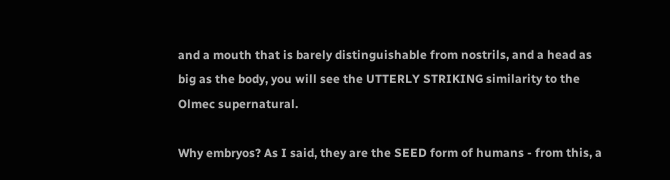and a mouth that is barely distinguishable from nostrils, and a head as big as the body, you will see the UTTERLY STRIKING similarity to the Olmec supernatural.

Why embryos? As I said, they are the SEED form of humans - from this, a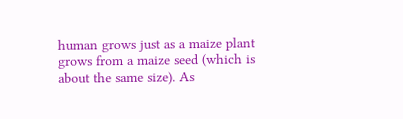human grows just as a maize plant grows from a maize seed (which is about the same size). As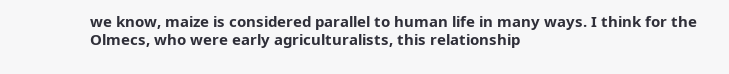we know, maize is considered parallel to human life in many ways. I think for the Olmecs, who were early agriculturalists, this relationship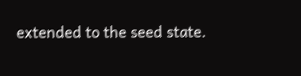extended to the seed state.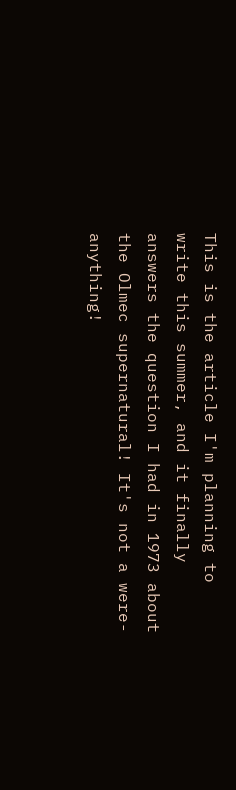This is the article I'm planning to write this summer, and it finally answers the question I had in 1973 about the Olmec supernatural! It's not a were-anything!